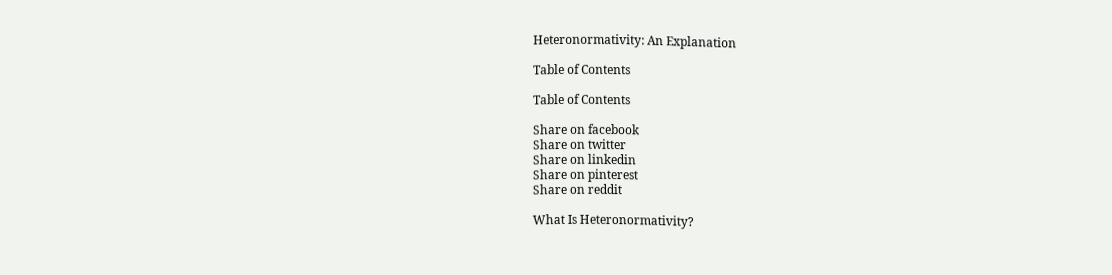Heteronormativity: An Explanation

Table of Contents

Table of Contents

Share on facebook
Share on twitter
Share on linkedin
Share on pinterest
Share on reddit

What Is Heteronormativity?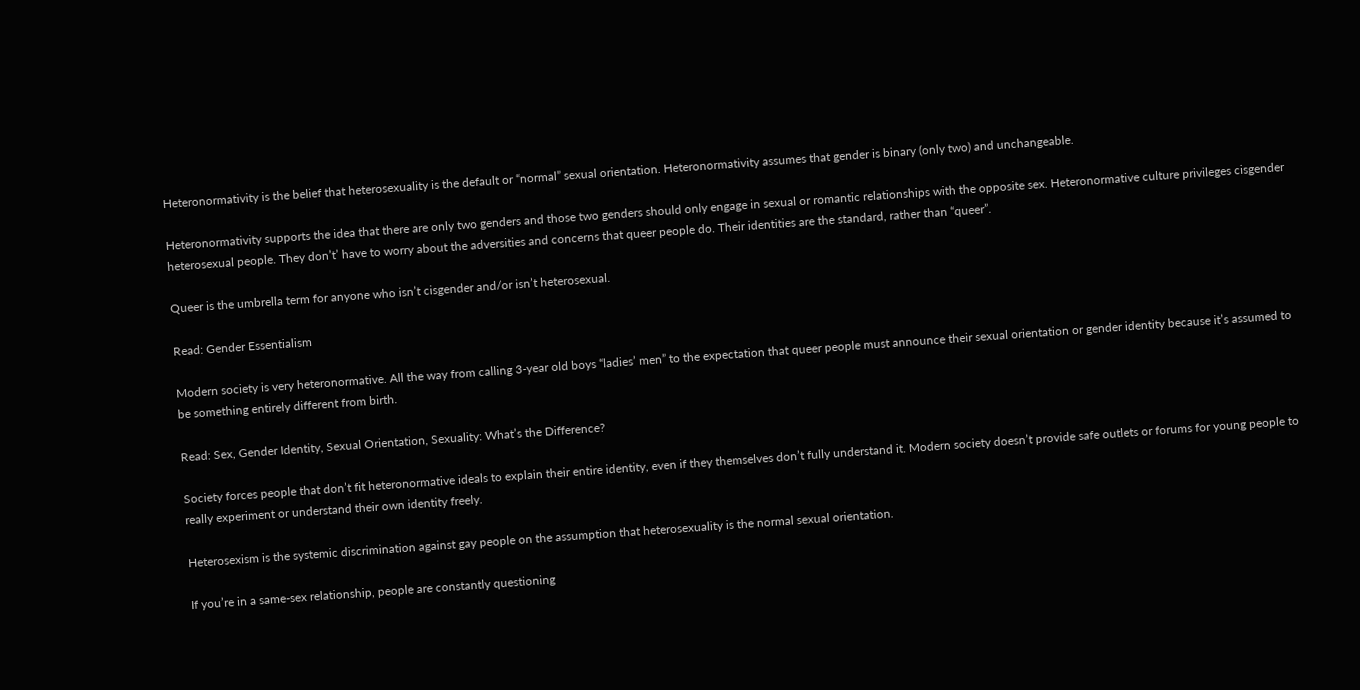Heteronormativity is the belief that heterosexuality is the default or “normal” sexual orientation. Heteronormativity assumes that gender is binary (only two) and unchangeable.

Heteronormativity supports the idea that there are only two genders and those two genders should only engage in sexual or romantic relationships with the opposite sex. Heteronormative culture privileges cisgender heterosexual people. They don’t’ have to worry about the adversities and concerns that queer people do. Their identities are the standard, rather than “queer”.

Queer is the umbrella term for anyone who isn’t cisgender and/or isn’t heterosexual.

Read: Gender Essentialism

Modern society is very heteronormative. All the way from calling 3-year old boys “ladies’ men” to the expectation that queer people must announce their sexual orientation or gender identity because it’s assumed to be something entirely different from birth.

Read: Sex, Gender Identity, Sexual Orientation, Sexuality: What’s the Difference?

Society forces people that don’t fit heteronormative ideals to explain their entire identity, even if they themselves don’t fully understand it. Modern society doesn’t provide safe outlets or forums for young people to really experiment or understand their own identity freely.

Heterosexism is the systemic discrimination against gay people on the assumption that heterosexuality is the normal sexual orientation.

If you’re in a same-sex relationship, people are constantly questioning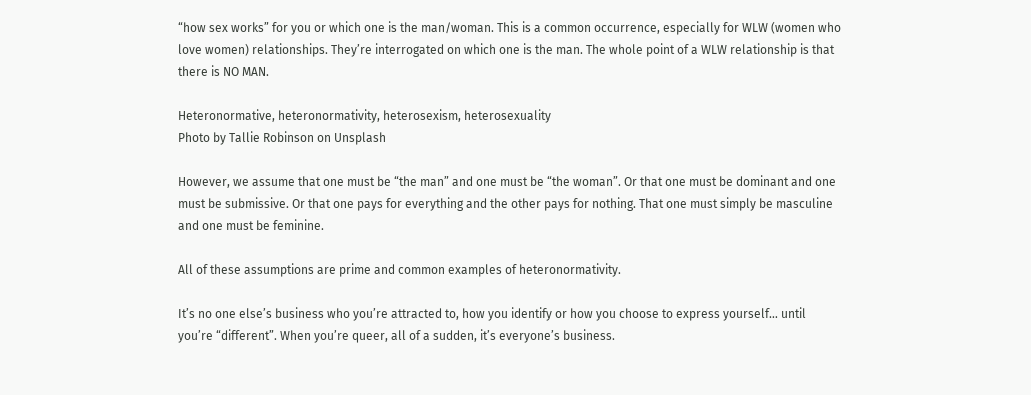“how sex works” for you or which one is the man/woman. This is a common occurrence, especially for WLW (women who love women) relationships. They’re interrogated on which one is the man. The whole point of a WLW relationship is that there is NO MAN.

Heteronormative, heteronormativity, heterosexism, heterosexuality
Photo by Tallie Robinson on Unsplash

However, we assume that one must be “the man” and one must be “the woman”. Or that one must be dominant and one must be submissive. Or that one pays for everything and the other pays for nothing. That one must simply be masculine and one must be feminine.

All of these assumptions are prime and common examples of heteronormativity.

It’s no one else’s business who you’re attracted to, how you identify or how you choose to express yourself… until you’re “different”. When you’re queer, all of a sudden, it’s everyone’s business.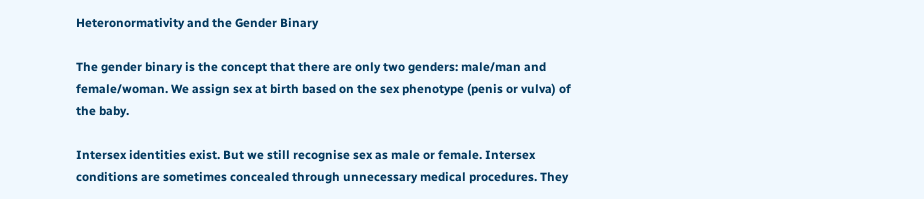Heteronormativity and the Gender Binary

The gender binary is the concept that there are only two genders: male/man and female/woman. We assign sex at birth based on the sex phenotype (penis or vulva) of the baby.

Intersex identities exist. But we still recognise sex as male or female. Intersex conditions are sometimes concealed through unnecessary medical procedures. They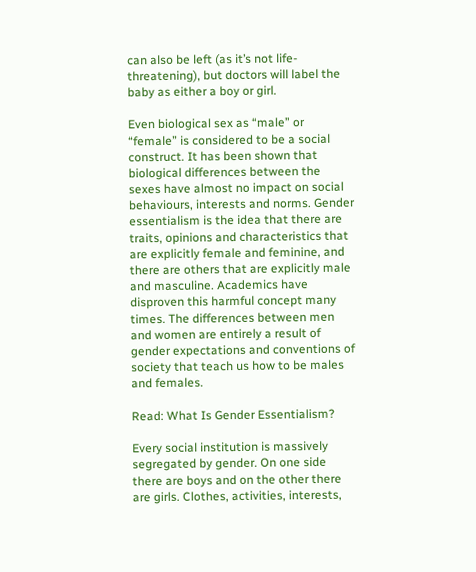can also be left (as it’s not life-threatening), but doctors will label the baby as either a boy or girl.

Even biological sex as “male” or “female” is considered to be a social construct. It has been shown that biological differences between the sexes have almost no impact on social behaviours, interests and norms. Gender essentialism is the idea that there are traits, opinions and characteristics that are explicitly female and feminine, and there are others that are explicitly male and masculine. Academics have disproven this harmful concept many times. The differences between men and women are entirely a result of gender expectations and conventions of society that teach us how to be males and females.

Read: What Is Gender Essentialism?

Every social institution is massively segregated by gender. On one side there are boys and on the other there are girls. Clothes, activities, interests,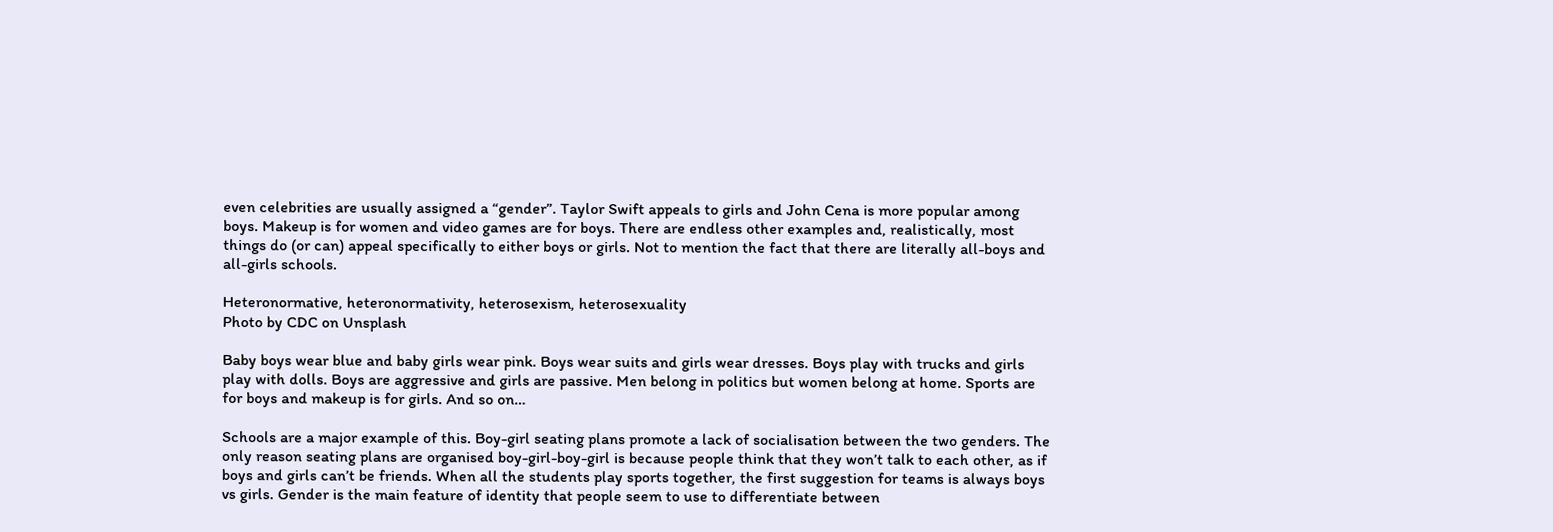even celebrities are usually assigned a “gender”. Taylor Swift appeals to girls and John Cena is more popular among boys. Makeup is for women and video games are for boys. There are endless other examples and, realistically, most things do (or can) appeal specifically to either boys or girls. Not to mention the fact that there are literally all-boys and all-girls schools.

Heteronormative, heteronormativity, heterosexism, heterosexuality
Photo by CDC on Unsplash

Baby boys wear blue and baby girls wear pink. Boys wear suits and girls wear dresses. Boys play with trucks and girls play with dolls. Boys are aggressive and girls are passive. Men belong in politics but women belong at home. Sports are for boys and makeup is for girls. And so on…

Schools are a major example of this. Boy-girl seating plans promote a lack of socialisation between the two genders. The only reason seating plans are organised boy-girl-boy-girl is because people think that they won’t talk to each other, as if boys and girls can’t be friends. When all the students play sports together, the first suggestion for teams is always boys vs girls. Gender is the main feature of identity that people seem to use to differentiate between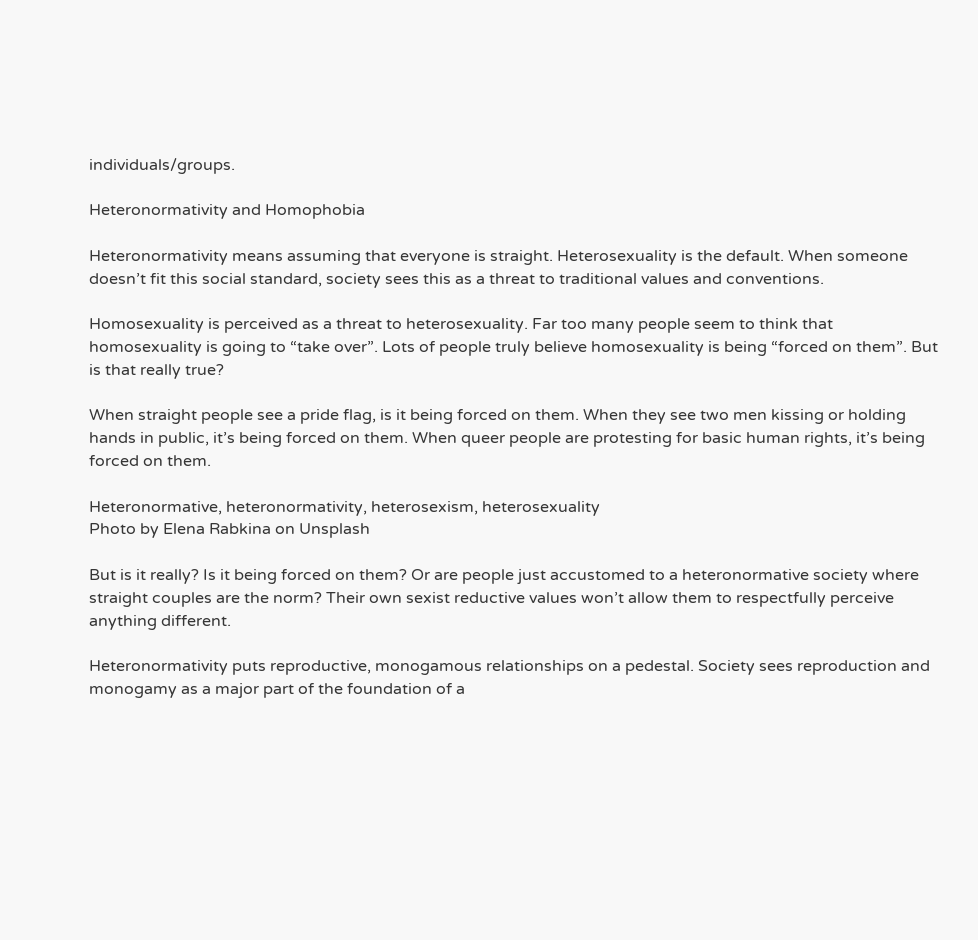individuals/groups.

Heteronormativity and Homophobia

Heteronormativity means assuming that everyone is straight. Heterosexuality is the default. When someone doesn’t fit this social standard, society sees this as a threat to traditional values and conventions.

Homosexuality is perceived as a threat to heterosexuality. Far too many people seem to think that homosexuality is going to “take over”. Lots of people truly believe homosexuality is being “forced on them”. But is that really true?

When straight people see a pride flag, is it being forced on them. When they see two men kissing or holding hands in public, it’s being forced on them. When queer people are protesting for basic human rights, it’s being forced on them.

Heteronormative, heteronormativity, heterosexism, heterosexuality
Photo by Elena Rabkina on Unsplash

But is it really? Is it being forced on them? Or are people just accustomed to a heteronormative society where straight couples are the norm? Their own sexist reductive values won’t allow them to respectfully perceive anything different.

Heteronormativity puts reproductive, monogamous relationships on a pedestal. Society sees reproduction and monogamy as a major part of the foundation of a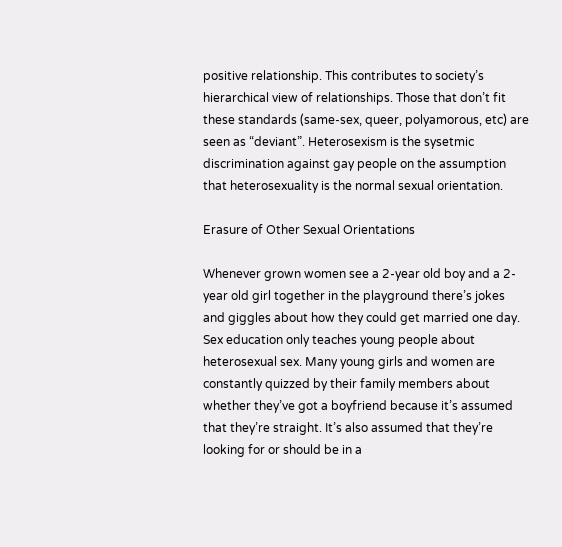positive relationship. This contributes to society’s hierarchical view of relationships. Those that don’t fit these standards (same-sex, queer, polyamorous, etc) are seen as “deviant”. Heterosexism is the sysetmic discrimination against gay people on the assumption that heterosexuality is the normal sexual orientation.

Erasure of Other Sexual Orientations

Whenever grown women see a 2-year old boy and a 2-year old girl together in the playground there’s jokes and giggles about how they could get married one day. Sex education only teaches young people about heterosexual sex. Many young girls and women are constantly quizzed by their family members about whether they’ve got a boyfriend because it’s assumed that they’re straight. It’s also assumed that they’re looking for or should be in a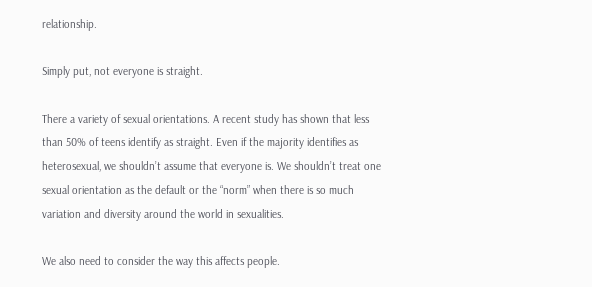relationship.

Simply put, not everyone is straight.

There a variety of sexual orientations. A recent study has shown that less than 50% of teens identify as straight. Even if the majority identifies as heterosexual, we shouldn’t assume that everyone is. We shouldn’t treat one sexual orientation as the default or the “norm” when there is so much variation and diversity around the world in sexualities.

We also need to consider the way this affects people.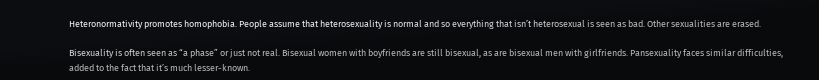Heteronormativity promotes homophobia. People assume that heterosexuality is normal and so everything that isn’t heterosexual is seen as bad. Other sexualities are erased.

Bisexuality is often seen as “a phase” or just not real. Bisexual women with boyfriends are still bisexual, as are bisexual men with girlfriends. Pansexuality faces similar difficulties, added to the fact that it’s much lesser-known.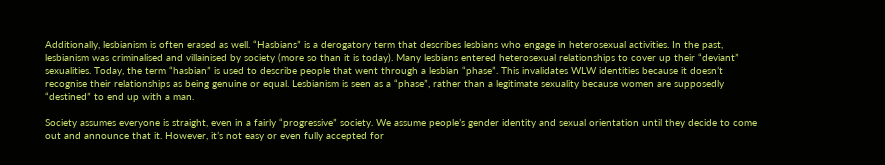Additionally, lesbianism is often erased as well. “Hasbians” is a derogatory term that describes lesbians who engage in heterosexual activities. In the past, lesbianism was criminalised and villainised by society (more so than it is today). Many lesbians entered heterosexual relationships to cover up their “deviant” sexualities. Today, the term “hasbian” is used to describe people that went through a lesbian “phase”. This invalidates WLW identities because it doesn’t recognise their relationships as being genuine or equal. Lesbianism is seen as a “phase”, rather than a legitimate sexuality because women are supposedly “destined” to end up with a man.

Society assumes everyone is straight, even in a fairly “progressive” society. We assume people’s gender identity and sexual orientation until they decide to come out and announce that it. However, it’s not easy or even fully accepted for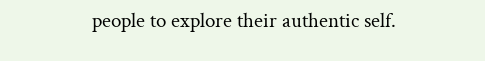people to explore their authentic self.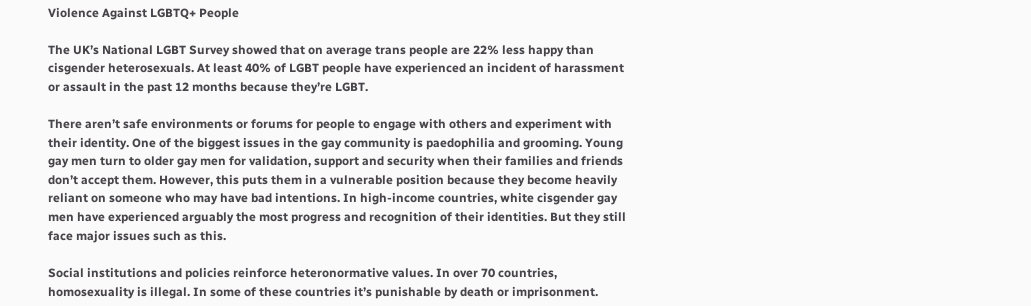Violence Against LGBTQ+ People

The UK’s National LGBT Survey showed that on average trans people are 22% less happy than cisgender heterosexuals. At least 40% of LGBT people have experienced an incident of harassment or assault in the past 12 months because they’re LGBT.

There aren’t safe environments or forums for people to engage with others and experiment with their identity. One of the biggest issues in the gay community is paedophilia and grooming. Young gay men turn to older gay men for validation, support and security when their families and friends don’t accept them. However, this puts them in a vulnerable position because they become heavily reliant on someone who may have bad intentions. In high-income countries, white cisgender gay men have experienced arguably the most progress and recognition of their identities. But they still face major issues such as this.

Social institutions and policies reinforce heteronormative values. In over 70 countries, homosexuality is illegal. In some of these countries it’s punishable by death or imprisonment.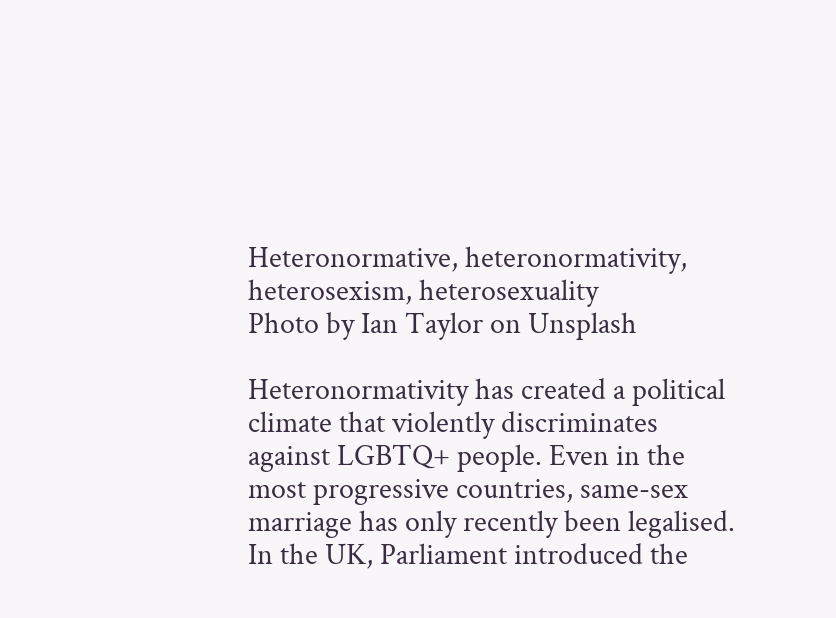Heteronormative, heteronormativity, heterosexism, heterosexuality
Photo by Ian Taylor on Unsplash

Heteronormativity has created a political climate that violently discriminates against LGBTQ+ people. Even in the most progressive countries, same-sex marriage has only recently been legalised. In the UK, Parliament introduced the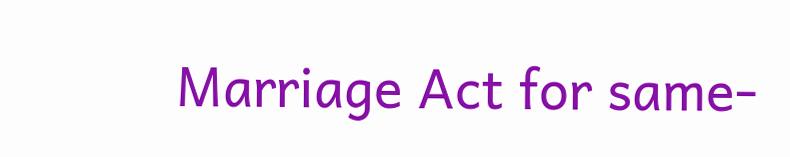Marriage Act for same-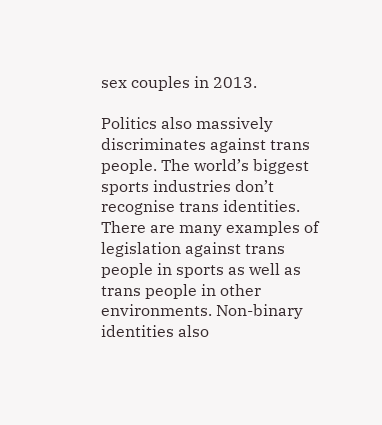sex couples in 2013.

Politics also massively discriminates against trans people. The world’s biggest sports industries don’t recognise trans identities. There are many examples of legislation against trans people in sports as well as trans people in other environments. Non-binary identities also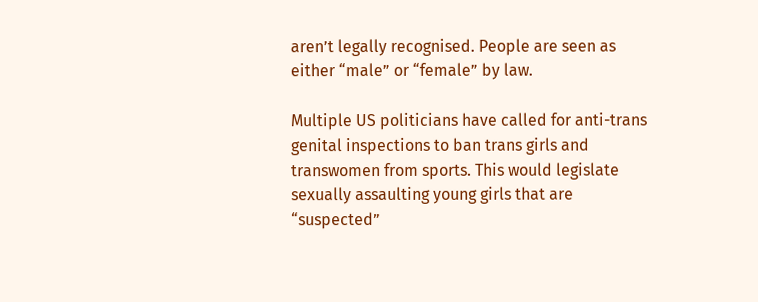aren’t legally recognised. People are seen as either “male” or “female” by law.

Multiple US politicians have called for anti-trans genital inspections to ban trans girls and transwomen from sports. This would legislate sexually assaulting young girls that are “suspected”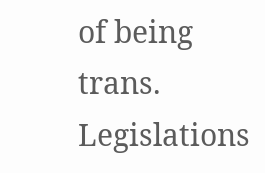of being trans. Legislations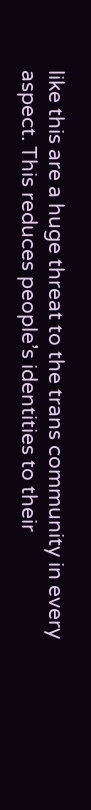like this are a huge threat to the trans community in every aspect. This reduces people’s identities to their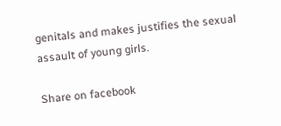genitals and makes justifies the sexual assault of young girls.

Share on facebook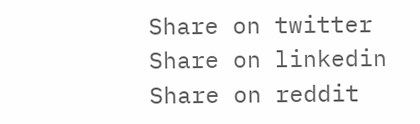Share on twitter
Share on linkedin
Share on reddit